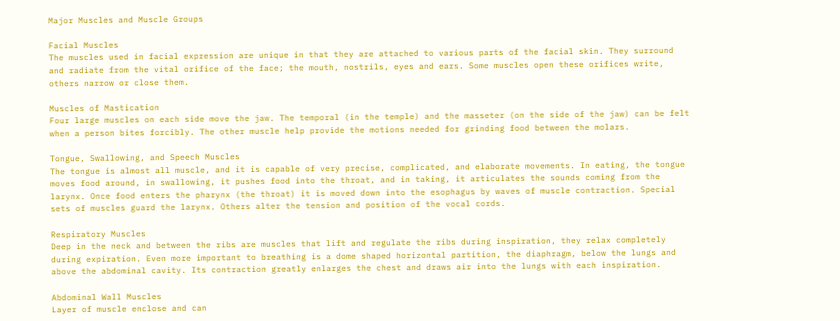Major Muscles and Muscle Groups

Facial Muscles
The muscles used in facial expression are unique in that they are attached to various parts of the facial skin. They surround and radiate from the vital orifice of the face; the mouth, nostrils, eyes and ears. Some muscles open these orifices write, others narrow or close them.

Muscles of Mastication
Four large muscles on each side move the jaw. The temporal (in the temple) and the masseter (on the side of the jaw) can be felt when a person bites forcibly. The other muscle help provide the motions needed for grinding food between the molars.

Tongue, Swallowing, and Speech Muscles
The tongue is almost all muscle, and it is capable of very precise, complicated, and elaborate movements. In eating, the tongue moves food around, in swallowing, it pushes food into the throat, and in taking, it articulates the sounds coming from the larynx. Once food enters the pharynx (the throat) it is moved down into the esophagus by waves of muscle contraction. Special sets of muscles guard the larynx. Others alter the tension and position of the vocal cords.

Respiratory Muscles
Deep in the neck and between the ribs are muscles that lift and regulate the ribs during inspiration, they relax completely during expiration. Even more important to breathing is a dome shaped horizontal partition, the diaphragm, below the lungs and above the abdominal cavity. Its contraction greatly enlarges the chest and draws air into the lungs with each inspiration.

Abdominal Wall Muscles
Layer of muscle enclose and can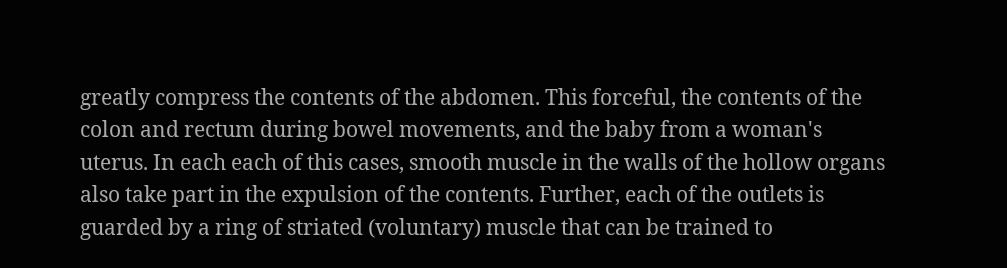greatly compress the contents of the abdomen. This forceful, the contents of the colon and rectum during bowel movements, and the baby from a woman's uterus. In each each of this cases, smooth muscle in the walls of the hollow organs also take part in the expulsion of the contents. Further, each of the outlets is guarded by a ring of striated (voluntary) muscle that can be trained to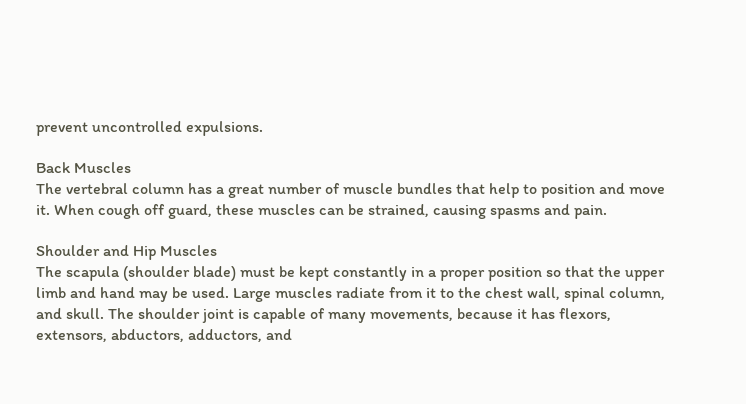prevent uncontrolled expulsions.

Back Muscles
The vertebral column has a great number of muscle bundles that help to position and move it. When cough off guard, these muscles can be strained, causing spasms and pain.

Shoulder and Hip Muscles
The scapula (shoulder blade) must be kept constantly in a proper position so that the upper limb and hand may be used. Large muscles radiate from it to the chest wall, spinal column, and skull. The shoulder joint is capable of many movements, because it has flexors, extensors, abductors, adductors, and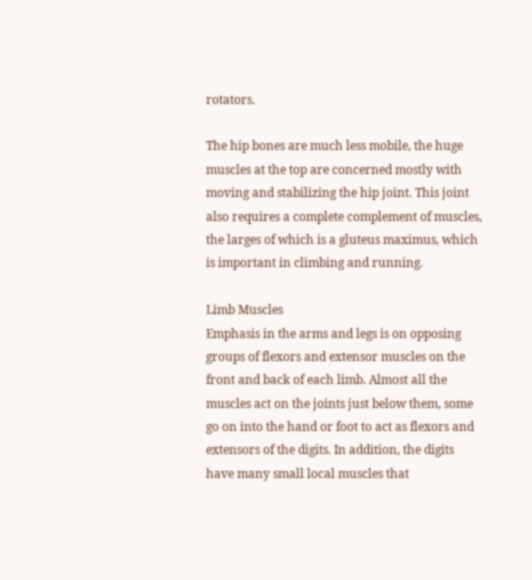rotators.

The hip bones are much less mobile, the huge muscles at the top are concerned mostly with moving and stabilizing the hip joint. This joint also requires a complete complement of muscles, the larges of which is a gluteus maximus, which is important in climbing and running.

Limb Muscles
Emphasis in the arms and legs is on opposing groups of flexors and extensor muscles on the front and back of each limb. Almost all the muscles act on the joints just below them, some go on into the hand or foot to act as flexors and extensors of the digits. In addition, the digits have many small local muscles that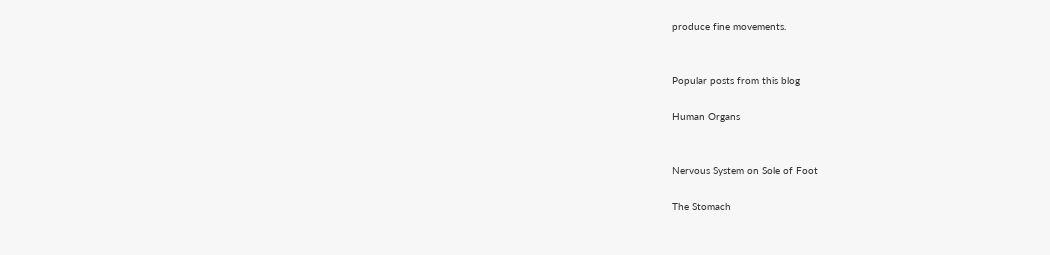produce fine movements.


Popular posts from this blog

Human Organs


Nervous System on Sole of Foot

The Stomach